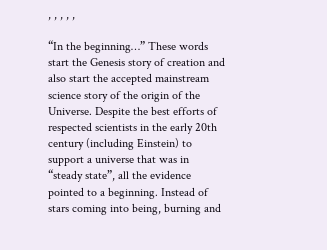, , , , ,

“In the beginning…” These words start the Genesis story of creation and also start the accepted mainstream science story of the origin of the Universe. Despite the best efforts of respected scientists in the early 20th century (including Einstein) to support a universe that was in “steady state”, all the evidence pointed to a beginning. Instead of stars coming into being, burning and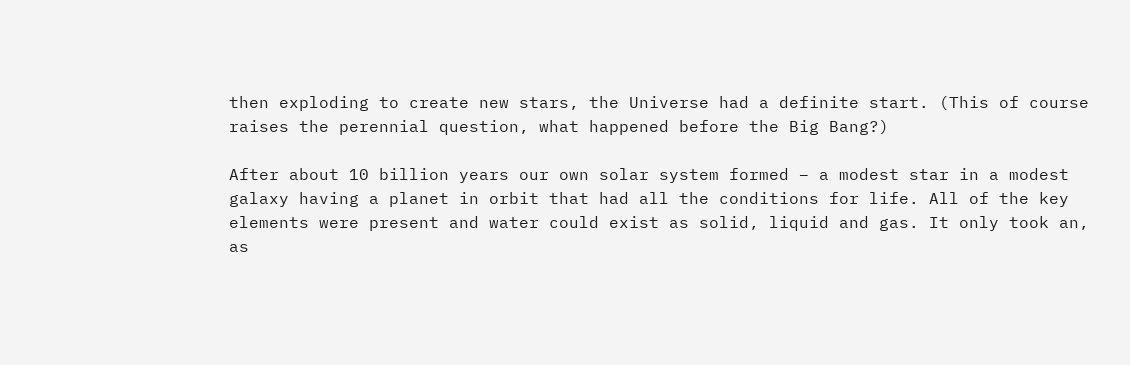then exploding to create new stars, the Universe had a definite start. (This of course raises the perennial question, what happened before the Big Bang?)

After about 10 billion years our own solar system formed – a modest star in a modest galaxy having a planet in orbit that had all the conditions for life. All of the key elements were present and water could exist as solid, liquid and gas. It only took an, as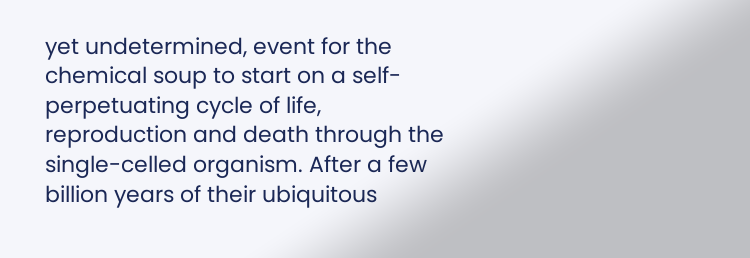yet undetermined, event for the chemical soup to start on a self-perpetuating cycle of life, reproduction and death through the single-celled organism. After a few billion years of their ubiquitous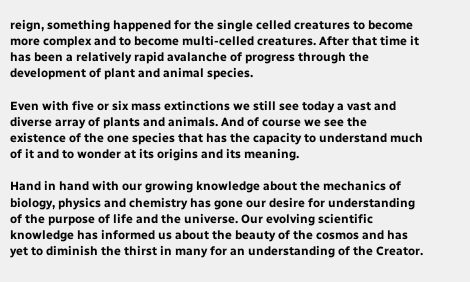reign, something happened for the single celled creatures to become more complex and to become multi-celled creatures. After that time it has been a relatively rapid avalanche of progress through the development of plant and animal species.

Even with five or six mass extinctions we still see today a vast and diverse array of plants and animals. And of course we see the existence of the one species that has the capacity to understand much of it and to wonder at its origins and its meaning.

Hand in hand with our growing knowledge about the mechanics of biology, physics and chemistry has gone our desire for understanding of the purpose of life and the universe. Our evolving scientific knowledge has informed us about the beauty of the cosmos and has yet to diminish the thirst in many for an understanding of the Creator.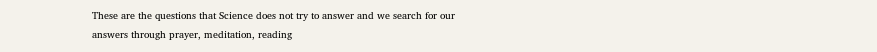These are the questions that Science does not try to answer and we search for our answers through prayer, meditation, reading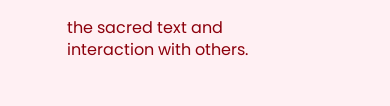the sacred text and interaction with others.